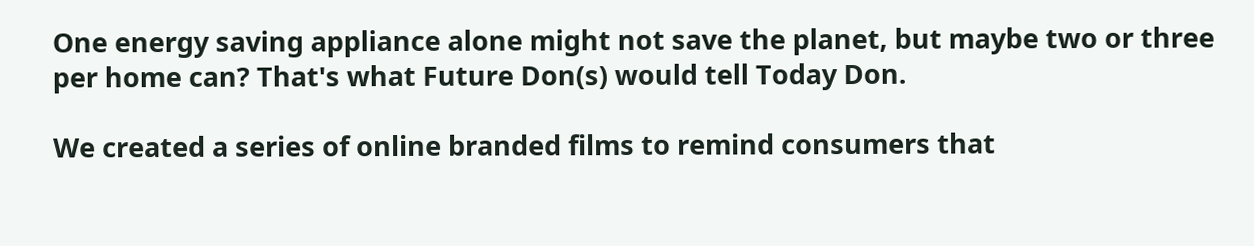One energy saving appliance alone might not save the planet, but maybe two or three per home can? That's what Future Don(s) would tell Today Don.

We created a series of online branded films to remind consumers that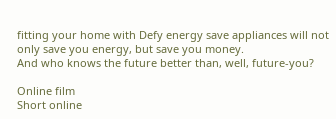fitting your home with Defy energy save appliances will not only save you energy, but save you money.
And who knows the future better than, well, future-you?

Online film
Short online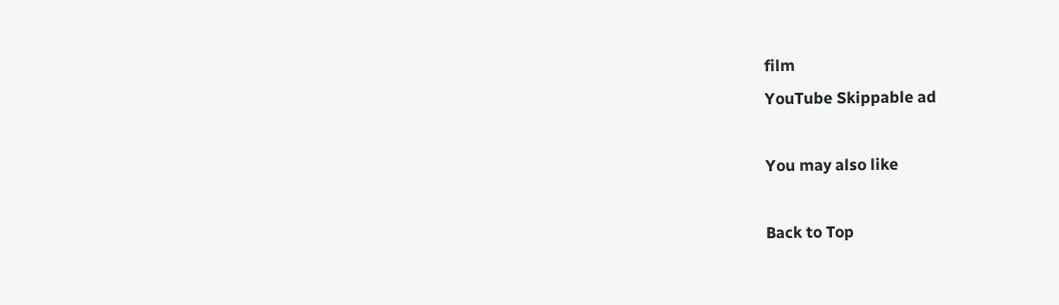film
YouTube Skippable ad

You may also like

Back to Top